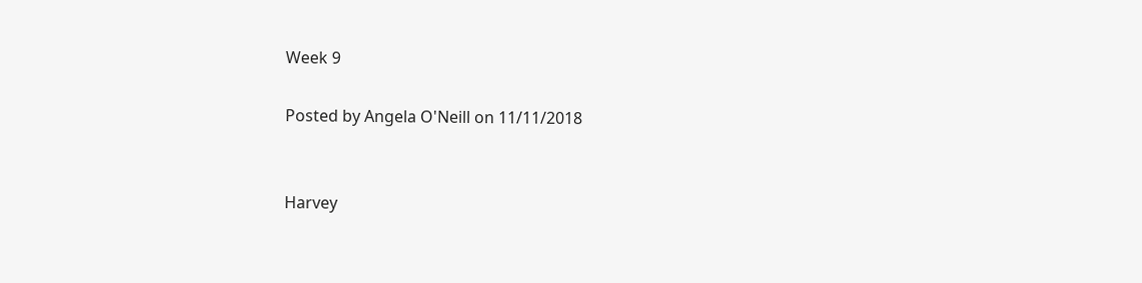Week 9

Posted by Angela O'Neill on 11/11/2018


Harvey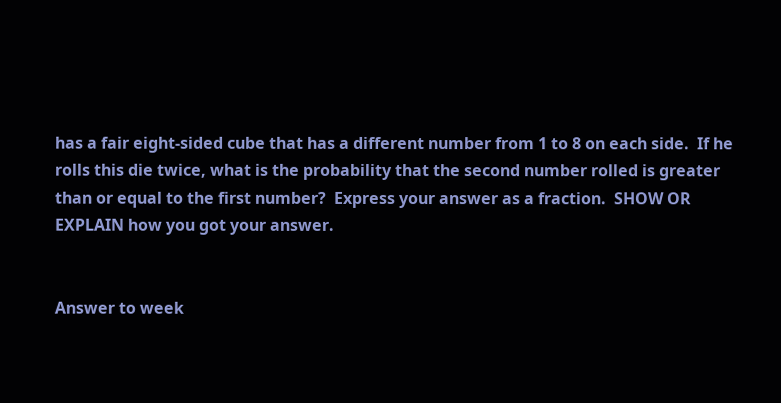has a fair eight-sided cube that has a different number from 1 to 8 on each side.  If he rolls this die twice, what is the probability that the second number rolled is greater than or equal to the first number?  Express your answer as a fraction.  SHOW OR EXPLAIN how you got your answer.


Answer to week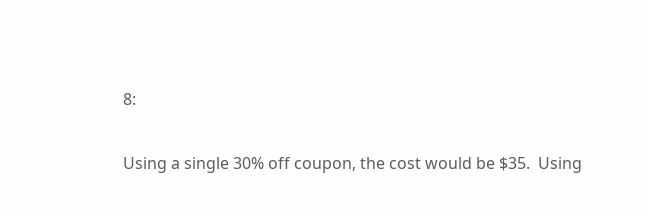8:

Using a single 30% off coupon, the cost would be $35.  Using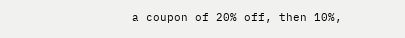a coupon of 20% off, then 10%,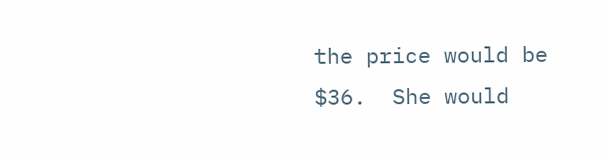the price would be $36.  She would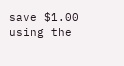save $1.00 using the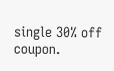single 30% off coupon.